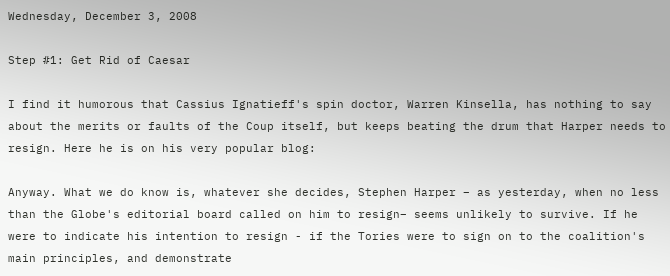Wednesday, December 3, 2008

Step #1: Get Rid of Caesar

I find it humorous that Cassius Ignatieff's spin doctor, Warren Kinsella, has nothing to say about the merits or faults of the Coup itself, but keeps beating the drum that Harper needs to resign. Here he is on his very popular blog:

Anyway. What we do know is, whatever she decides, Stephen Harper – as yesterday, when no less than the Globe's editorial board called on him to resign– seems unlikely to survive. If he were to indicate his intention to resign - if the Tories were to sign on to the coalition's main principles, and demonstrate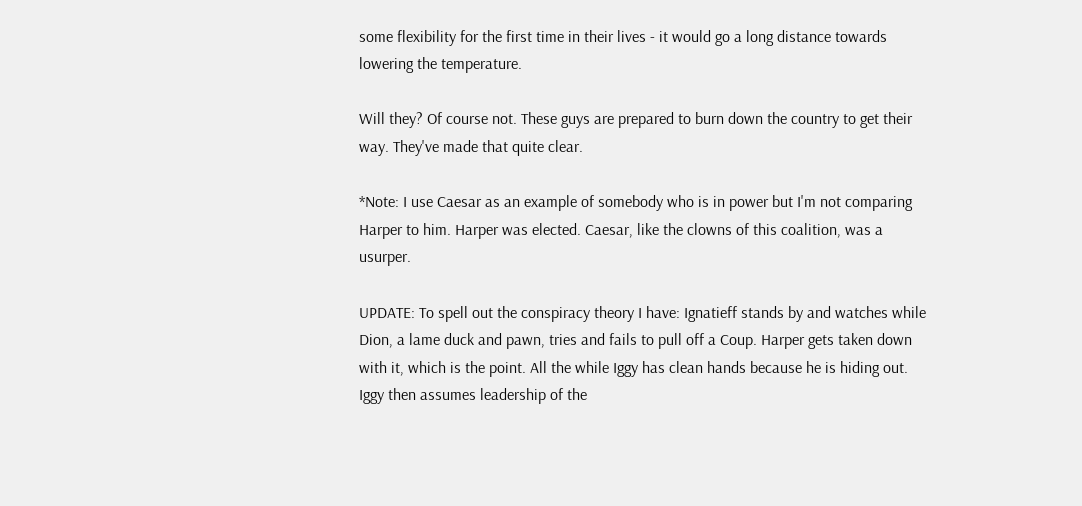some flexibility for the first time in their lives - it would go a long distance towards lowering the temperature.

Will they? Of course not. These guys are prepared to burn down the country to get their way. They've made that quite clear.

*Note: I use Caesar as an example of somebody who is in power but I'm not comparing Harper to him. Harper was elected. Caesar, like the clowns of this coalition, was a usurper.

UPDATE: To spell out the conspiracy theory I have: Ignatieff stands by and watches while Dion, a lame duck and pawn, tries and fails to pull off a Coup. Harper gets taken down with it, which is the point. All the while Iggy has clean hands because he is hiding out. Iggy then assumes leadership of the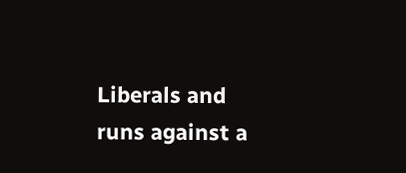Liberals and runs against a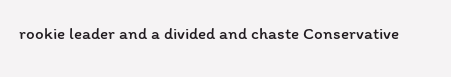rookie leader and a divided and chaste Conservative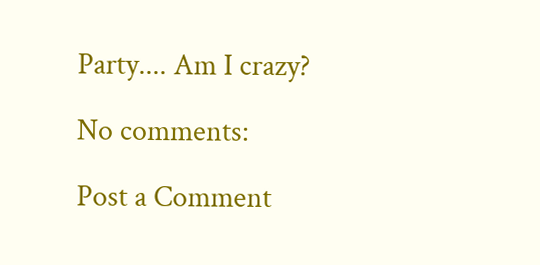Party.... Am I crazy?

No comments:

Post a Comment